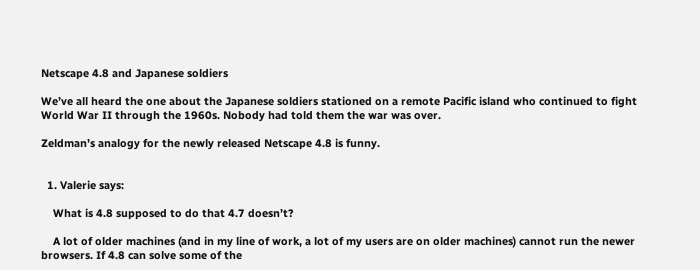Netscape 4.8 and Japanese soldiers

We’ve all heard the one about the Japanese soldiers stationed on a remote Pacific island who continued to fight World War II through the 1960s. Nobody had told them the war was over.

Zeldman’s analogy for the newly released Netscape 4.8 is funny.


  1. Valerie says:

    What is 4.8 supposed to do that 4.7 doesn’t?

    A lot of older machines (and in my line of work, a lot of my users are on older machines) cannot run the newer browsers. If 4.8 can solve some of the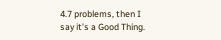4.7 problems, then I say it’s a Good Thing.